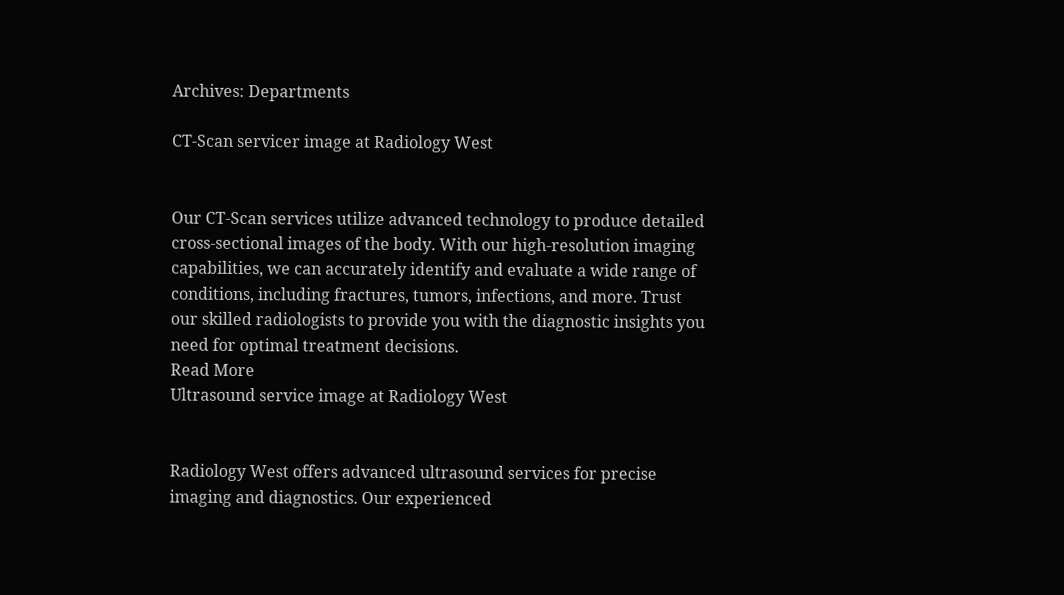Archives: Departments

CT-Scan servicer image at Radiology West


Our CT-Scan services utilize advanced technology to produce detailed cross-sectional images of the body. With our high-resolution imaging capabilities, we can accurately identify and evaluate a wide range of conditions, including fractures, tumors, infections, and more. Trust our skilled radiologists to provide you with the diagnostic insights you need for optimal treatment decisions.
Read More
Ultrasound service image at Radiology West


Radiology West offers advanced ultrasound services for precise imaging and diagnostics. Our experienced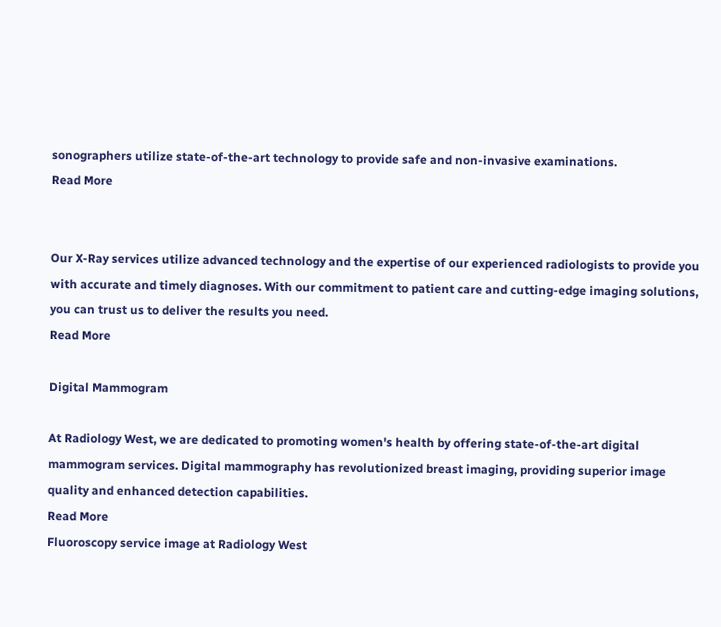sonographers utilize state-of-the-art technology to provide safe and non-invasive examinations.
Read More


Our X-Ray services utilize advanced technology and the expertise of our experienced radiologists to provide you with accurate and timely diagnoses. With our commitment to patient care and cutting-edge imaging solutions, you can trust us to deliver the results you need.
Read More

Digital Mammogram

At Radiology West, we are dedicated to promoting women's health by offering state-of-the-art digital mammogram services. Digital mammography has revolutionized breast imaging, providing superior image quality and enhanced detection capabilities.
Read More
Fluoroscopy service image at Radiology West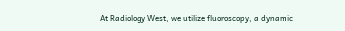At Radiology West, we utilize fluoroscopy, a dynamic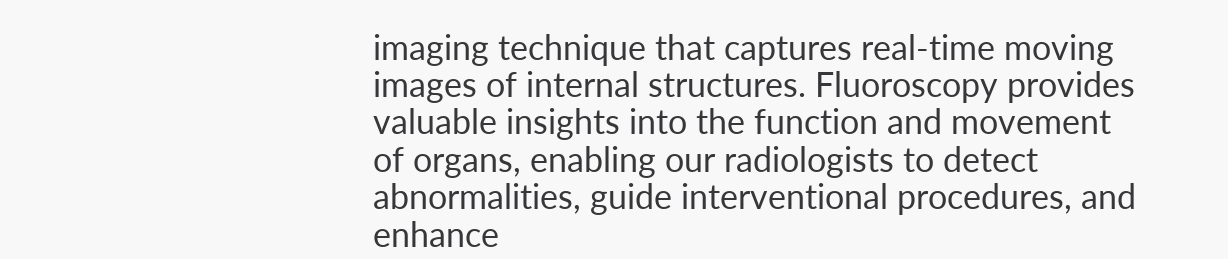imaging technique that captures real-time moving images of internal structures. Fluoroscopy provides valuable insights into the function and movement of organs, enabling our radiologists to detect abnormalities, guide interventional procedures, and enhance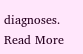diagnoses.
Read More